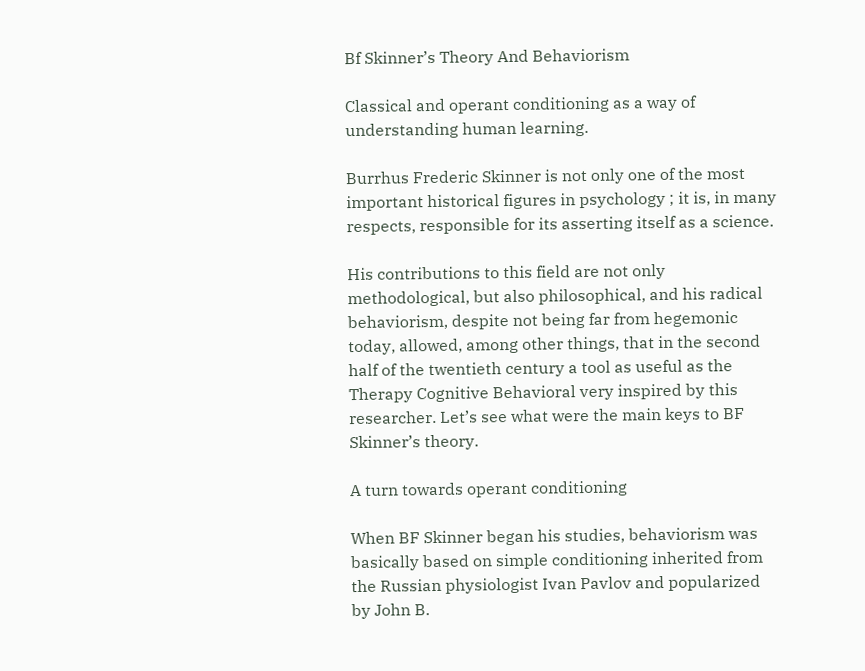Bf Skinner’s Theory And Behaviorism

Classical and operant conditioning as a way of understanding human learning.

Burrhus Frederic Skinner is not only one of the most important historical figures in psychology ; it is, in many respects, responsible for its asserting itself as a science.

His contributions to this field are not only methodological, but also philosophical, and his radical behaviorism, despite not being far from hegemonic today, allowed, among other things, that in the second half of the twentieth century a tool as useful as the Therapy Cognitive Behavioral very inspired by this researcher. Let’s see what were the main keys to BF Skinner’s theory.

A turn towards operant conditioning

When BF Skinner began his studies, behaviorism was basically based on simple conditioning inherited from the Russian physiologist Ivan Pavlov and popularized by John B.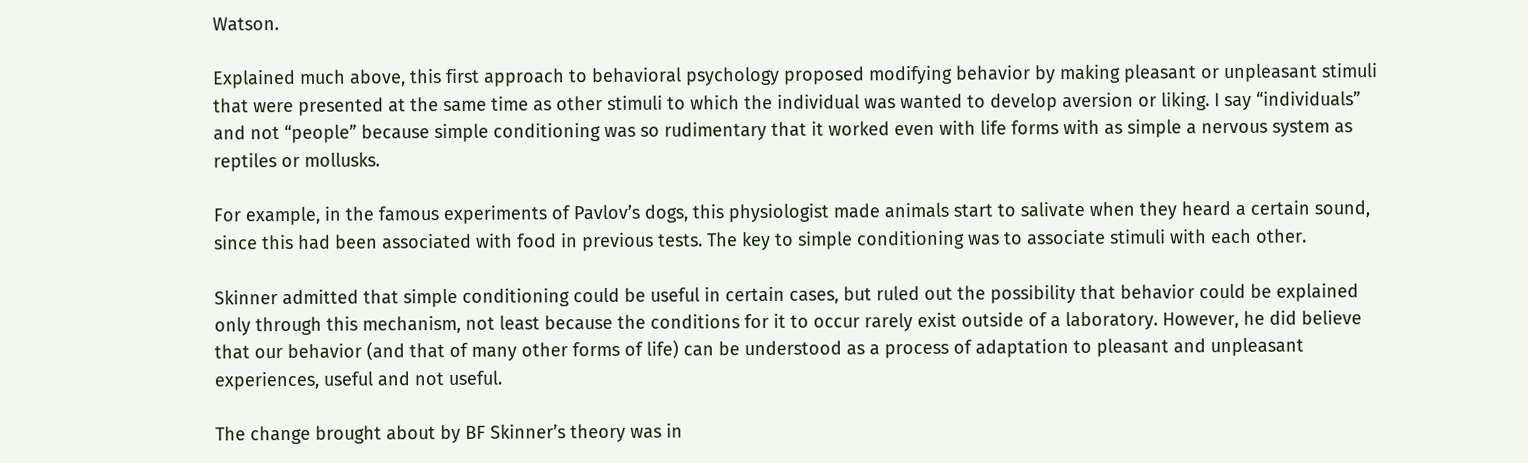Watson.

Explained much above, this first approach to behavioral psychology proposed modifying behavior by making pleasant or unpleasant stimuli that were presented at the same time as other stimuli to which the individual was wanted to develop aversion or liking. I say “individuals” and not “people” because simple conditioning was so rudimentary that it worked even with life forms with as simple a nervous system as reptiles or mollusks.

For example, in the famous experiments of Pavlov’s dogs, this physiologist made animals start to salivate when they heard a certain sound, since this had been associated with food in previous tests. The key to simple conditioning was to associate stimuli with each other.

Skinner admitted that simple conditioning could be useful in certain cases, but ruled out the possibility that behavior could be explained only through this mechanism, not least because the conditions for it to occur rarely exist outside of a laboratory. However, he did believe that our behavior (and that of many other forms of life) can be understood as a process of adaptation to pleasant and unpleasant experiences, useful and not useful.

The change brought about by BF Skinner’s theory was in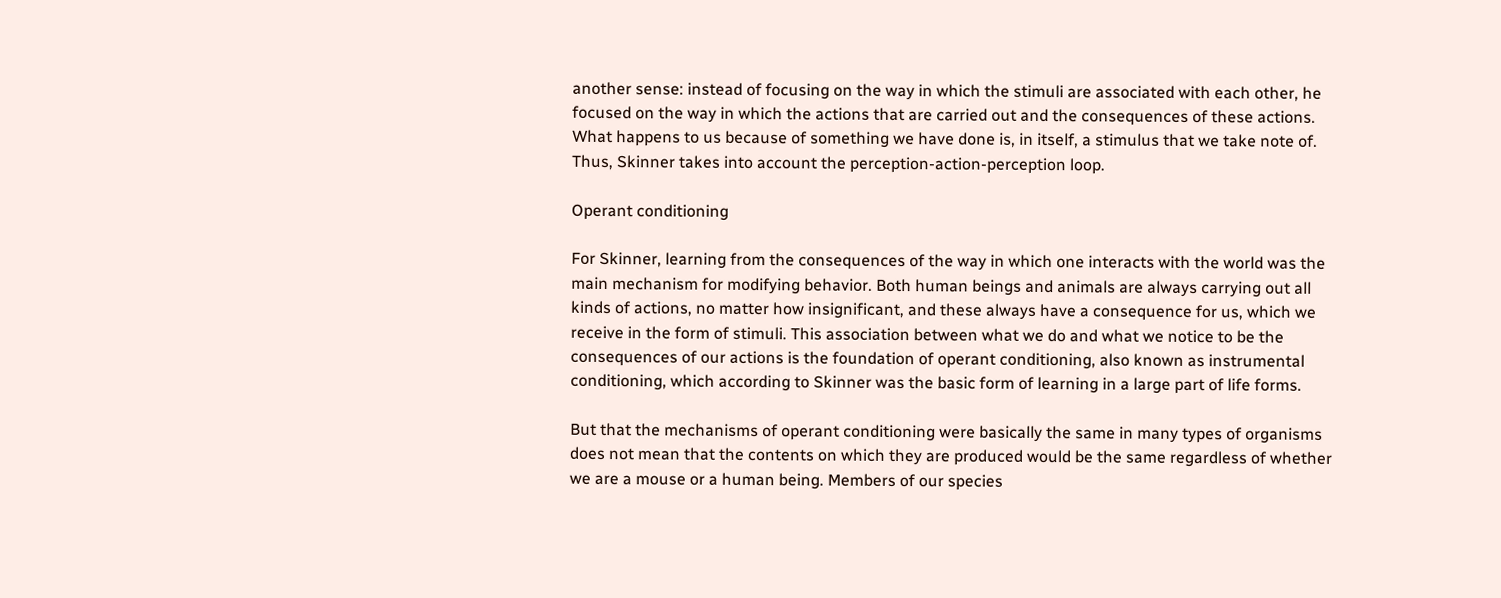another sense: instead of focusing on the way in which the stimuli are associated with each other, he focused on the way in which the actions that are carried out and the consequences of these actions. What happens to us because of something we have done is, in itself, a stimulus that we take note of. Thus, Skinner takes into account the perception-action-perception loop.

Operant conditioning

For Skinner, learning from the consequences of the way in which one interacts with the world was the main mechanism for modifying behavior. Both human beings and animals are always carrying out all kinds of actions, no matter how insignificant, and these always have a consequence for us, which we receive in the form of stimuli. This association between what we do and what we notice to be the consequences of our actions is the foundation of operant conditioning, also known as instrumental conditioning, which according to Skinner was the basic form of learning in a large part of life forms.

But that the mechanisms of operant conditioning were basically the same in many types of organisms does not mean that the contents on which they are produced would be the same regardless of whether we are a mouse or a human being. Members of our species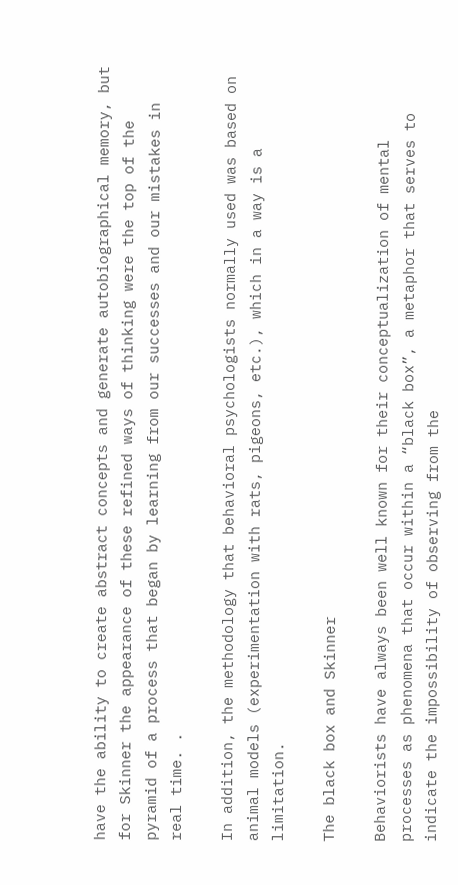have the ability to create abstract concepts and generate autobiographical memory, but for Skinner the appearance of these refined ways of thinking were the top of the pyramid of a process that began by learning from our successes and our mistakes in real time. .

In addition, the methodology that behavioral psychologists normally used was based on animal models (experimentation with rats, pigeons, etc.), which in a way is a limitation.

The black box and Skinner

Behaviorists have always been well known for their conceptualization of mental processes as phenomena that occur within a “black box”, a metaphor that serves to indicate the impossibility of observing from the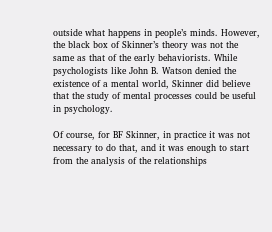outside what happens in people’s minds. However, the black box of Skinner’s theory was not the same as that of the early behaviorists. While psychologists like John B. Watson denied the existence of a mental world, Skinner did believe that the study of mental processes could be useful in psychology.

Of course, for BF Skinner, in practice it was not necessary to do that, and it was enough to start from the analysis of the relationships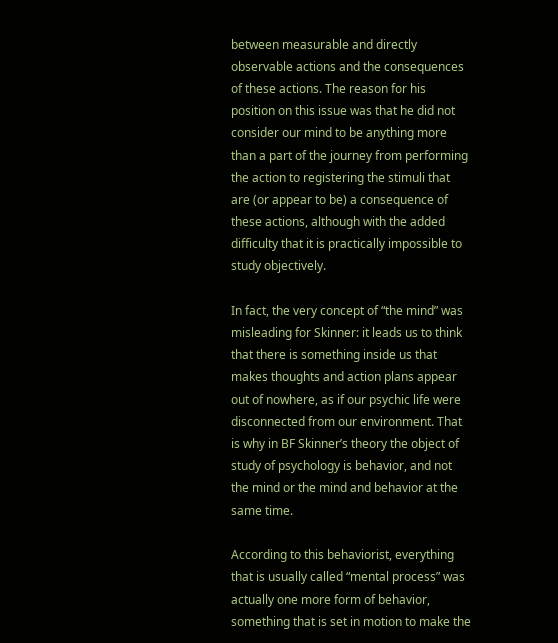between measurable and directly observable actions and the consequences of these actions. The reason for his position on this issue was that he did not consider our mind to be anything more than a part of the journey from performing the action to registering the stimuli that are (or appear to be) a consequence of these actions, although with the added difficulty that it is practically impossible to study objectively.

In fact, the very concept of “the mind” was misleading for Skinner: it leads us to think that there is something inside us that makes thoughts and action plans appear out of nowhere, as if our psychic life were disconnected from our environment. That is why in BF Skinner’s theory the object of study of psychology is behavior, and not the mind or the mind and behavior at the same time.

According to this behaviorist, everything that is usually called “mental process” was actually one more form of behavior, something that is set in motion to make the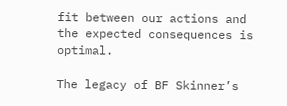fit between our actions and the expected consequences is optimal.

The legacy of BF Skinner’s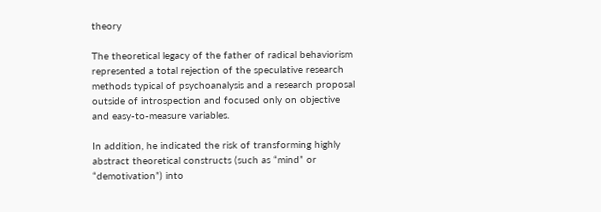theory

The theoretical legacy of the father of radical behaviorism represented a total rejection of the speculative research methods typical of psychoanalysis and a research proposal outside of introspection and focused only on objective and easy-to-measure variables.

In addition, he indicated the risk of transforming highly abstract theoretical constructs (such as “mind” or “demotivation”) into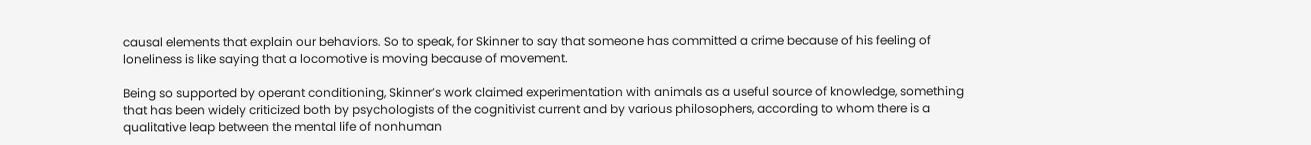causal elements that explain our behaviors. So to speak, for Skinner to say that someone has committed a crime because of his feeling of loneliness is like saying that a locomotive is moving because of movement.

Being so supported by operant conditioning, Skinner’s work claimed experimentation with animals as a useful source of knowledge, something that has been widely criticized both by psychologists of the cognitivist current and by various philosophers, according to whom there is a qualitative leap between the mental life of nonhuman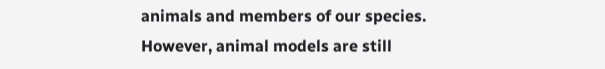animals and members of our species. However, animal models are still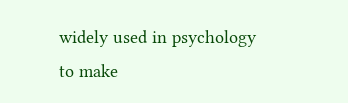widely used in psychology to make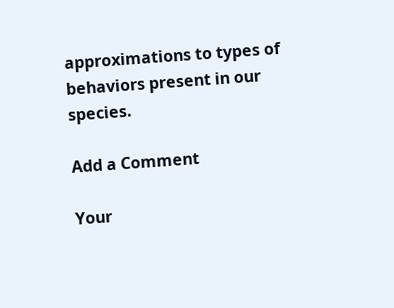approximations to types of behaviors present in our species.

Add a Comment

Your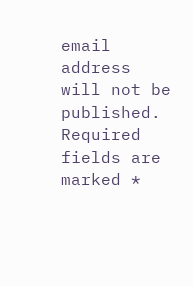email address will not be published. Required fields are marked *